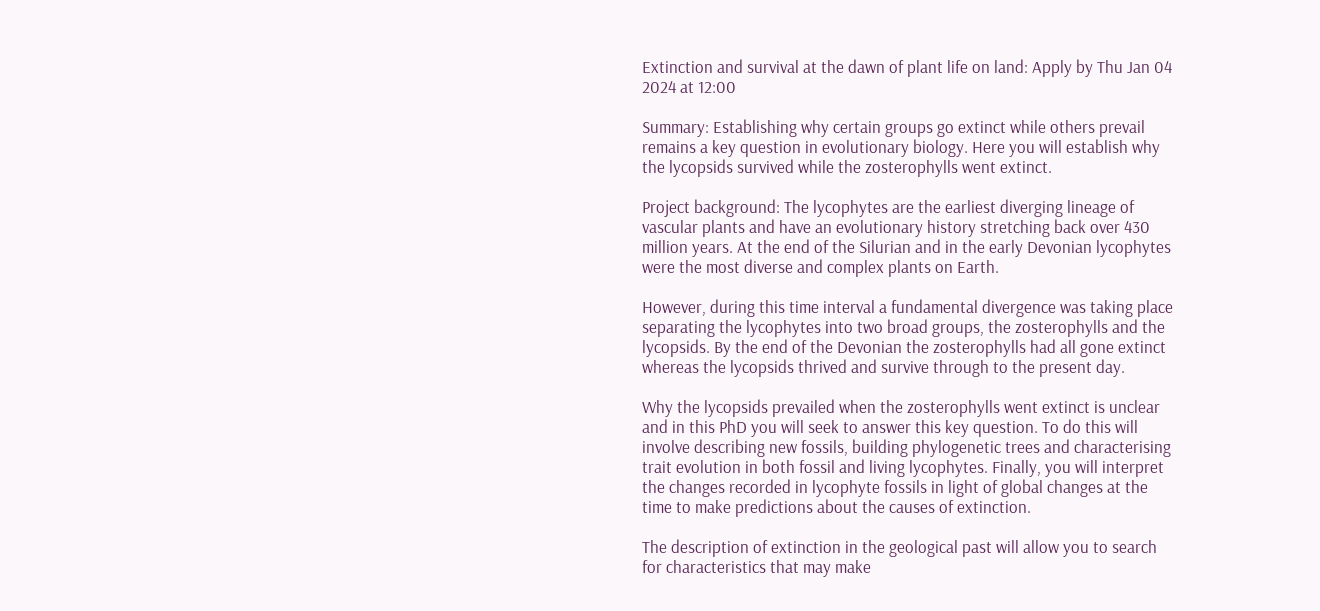Extinction and survival at the dawn of plant life on land: Apply by Thu Jan 04 2024 at 12:00

Summary: Establishing why certain groups go extinct while others prevail remains a key question in evolutionary biology. Here you will establish why the lycopsids survived while the zosterophylls went extinct.

Project background: The lycophytes are the earliest diverging lineage of vascular plants and have an evolutionary history stretching back over 430 million years. At the end of the Silurian and in the early Devonian lycophytes were the most diverse and complex plants on Earth.

However, during this time interval a fundamental divergence was taking place separating the lycophytes into two broad groups, the zosterophylls and the lycopsids. By the end of the Devonian the zosterophylls had all gone extinct whereas the lycopsids thrived and survive through to the present day.

Why the lycopsids prevailed when the zosterophylls went extinct is unclear and in this PhD you will seek to answer this key question. To do this will involve describing new fossils, building phylogenetic trees and characterising trait evolution in both fossil and living lycophytes. Finally, you will interpret the changes recorded in lycophyte fossils in light of global changes at the time to make predictions about the causes of extinction.

The description of extinction in the geological past will allow you to search for characteristics that may make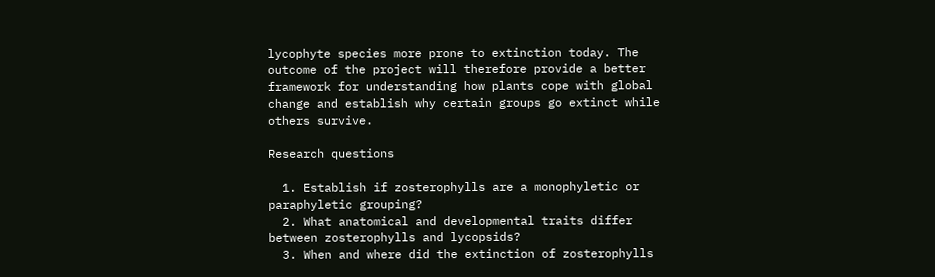lycophyte species more prone to extinction today. The outcome of the project will therefore provide a better framework for understanding how plants cope with global change and establish why certain groups go extinct while others survive.

Research questions

  1. Establish if zosterophylls are a monophyletic or paraphyletic grouping?
  2. What anatomical and developmental traits differ between zosterophylls and lycopsids?
  3. When and where did the extinction of zosterophylls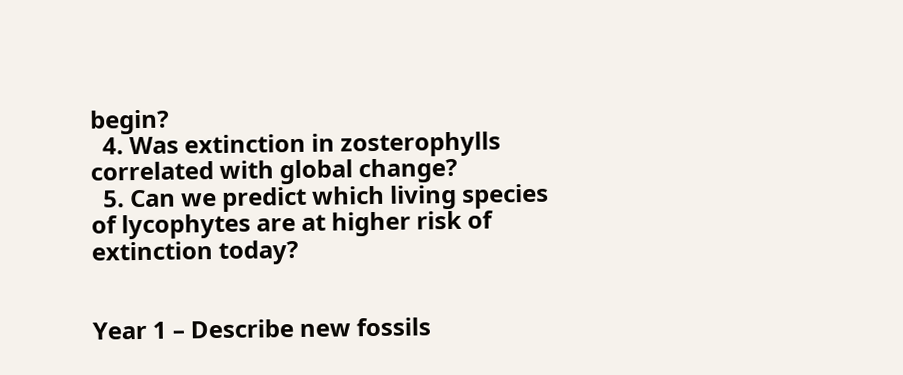begin?
  4. Was extinction in zosterophylls correlated with global change?
  5. Can we predict which living species of lycophytes are at higher risk of extinction today?


Year 1 – Describe new fossils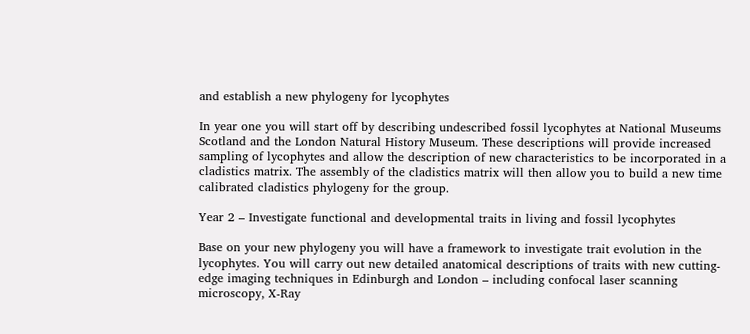and establish a new phylogeny for lycophytes

In year one you will start off by describing undescribed fossil lycophytes at National Museums Scotland and the London Natural History Museum. These descriptions will provide increased sampling of lycophytes and allow the description of new characteristics to be incorporated in a cladistics matrix. The assembly of the cladistics matrix will then allow you to build a new time calibrated cladistics phylogeny for the group.

Year 2 – Investigate functional and developmental traits in living and fossil lycophytes

Base on your new phylogeny you will have a framework to investigate trait evolution in the lycophytes. You will carry out new detailed anatomical descriptions of traits with new cutting-edge imaging techniques in Edinburgh and London – including confocal laser scanning microscopy, X-Ray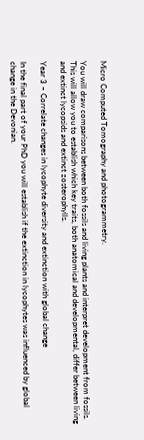Micro Computed Tomography and photogrammetry.

You will draw comparisons between both fossils and living plants and interpret development from fossils. This will allow you to establish which key traits, both anatomical and developmental, differ between living and extinct lycopsids and extinct zosterophylls.

Year 3 – Correlate changes in lycophyte diversity and extinction with global change

In the final part of your PhD you will establish if the extinction in lycophytes was influenced by global change in the Devonian.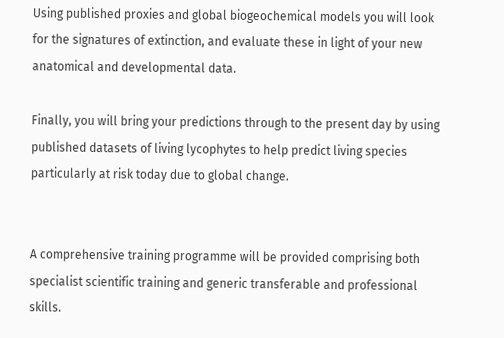Using published proxies and global biogeochemical models you will look for the signatures of extinction, and evaluate these in light of your new anatomical and developmental data.

Finally, you will bring your predictions through to the present day by using published datasets of living lycophytes to help predict living species particularly at risk today due to global change.


A comprehensive training programme will be provided comprising both specialist scientific training and generic transferable and professional skills.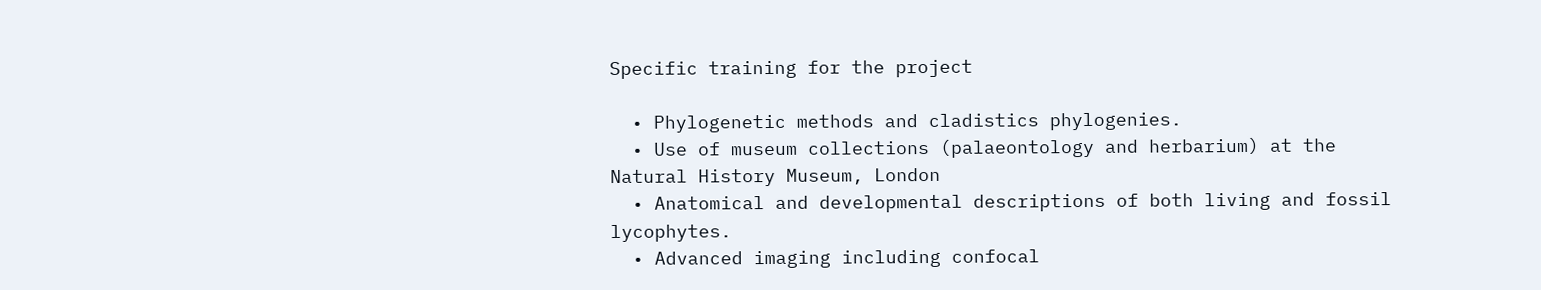Specific training for the project

  • Phylogenetic methods and cladistics phylogenies.
  • Use of museum collections (palaeontology and herbarium) at the Natural History Museum, London
  • Anatomical and developmental descriptions of both living and fossil lycophytes.
  • Advanced imaging including confocal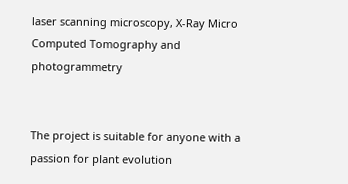laser scanning microscopy, X-Ray Micro Computed Tomography and photogrammetry


The project is suitable for anyone with a passion for plant evolution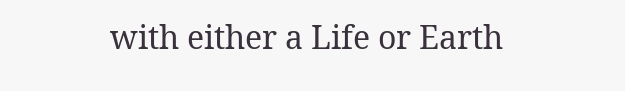with either a Life or Earth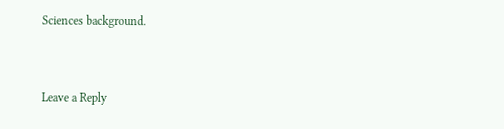Sciences background.


Leave a Reply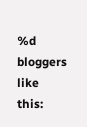%d bloggers like this: